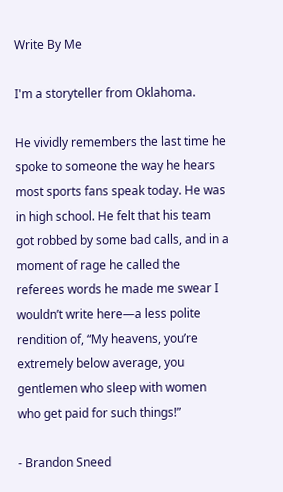Write By Me

I'm a storyteller from Oklahoma.

He vividly remembers the last time he spoke to someone the way he hears most sports fans speak today. He was in high school. He felt that his team got robbed by some bad calls, and in a moment of rage he called the referees words he made me swear I wouldn’t write here—a less polite rendition of, “My heavens, you’re extremely below average, you gentlemen who sleep with women who get paid for such things!”

- Brandon Sneed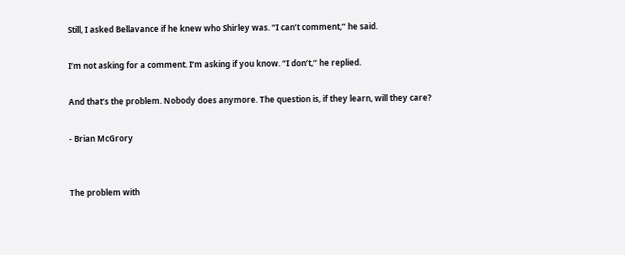Still, I asked Bellavance if he knew who Shirley was. “I can’t comment,’’ he said.

I’m not asking for a comment. I’m asking if you know. “I don’t,’’ he replied.

And that’s the problem. Nobody does anymore. The question is, if they learn, will they care?

- Brian McGrory


The problem with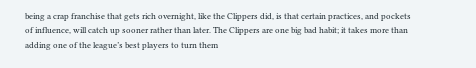being a crap franchise that gets rich overnight, like the Clippers did, is that certain practices, and pockets of influence, will catch up sooner rather than later. The Clippers are one big bad habit; it takes more than adding one of the league’s best players to turn them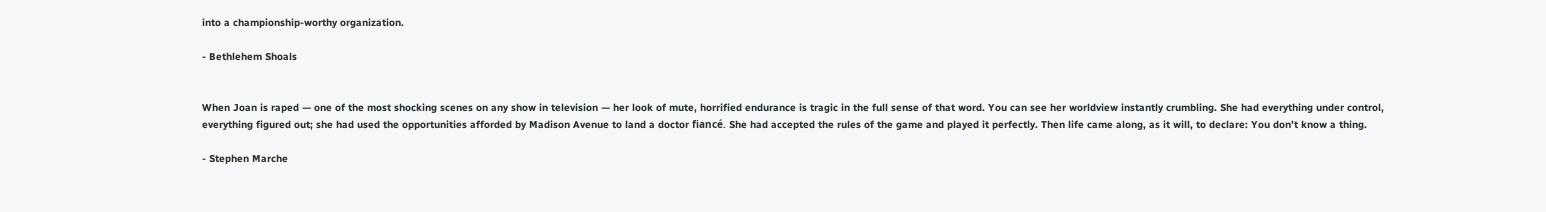into a championship-worthy organization.

- Bethlehem Shoals


When Joan is raped — one of the most shocking scenes on any show in television — her look of mute, horrified endurance is tragic in the full sense of that word. You can see her worldview instantly crumbling. She had everything under control, everything figured out; she had used the opportunities afforded by Madison Avenue to land a doctor fiancé. She had accepted the rules of the game and played it perfectly. Then life came along, as it will, to declare: You don’t know a thing.

- Stephen Marche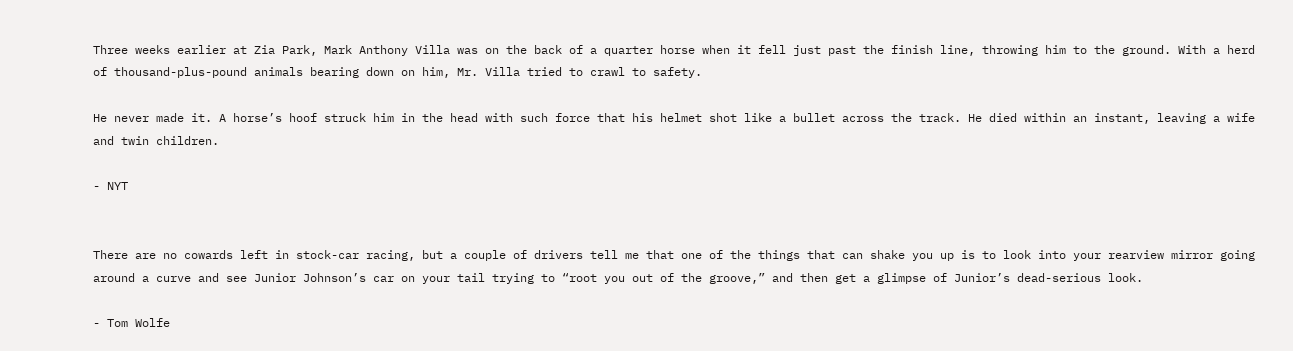Three weeks earlier at Zia Park, Mark Anthony Villa was on the back of a quarter horse when it fell just past the finish line, throwing him to the ground. With a herd of thousand-plus-pound animals bearing down on him, Mr. Villa tried to crawl to safety.

He never made it. A horse’s hoof struck him in the head with such force that his helmet shot like a bullet across the track. He died within an instant, leaving a wife and twin children.

- NYT


There are no cowards left in stock-car racing, but a couple of drivers tell me that one of the things that can shake you up is to look into your rearview mirror going around a curve and see Junior Johnson’s car on your tail trying to “root you out of the groove,” and then get a glimpse of Junior’s dead-serious look.

- Tom Wolfe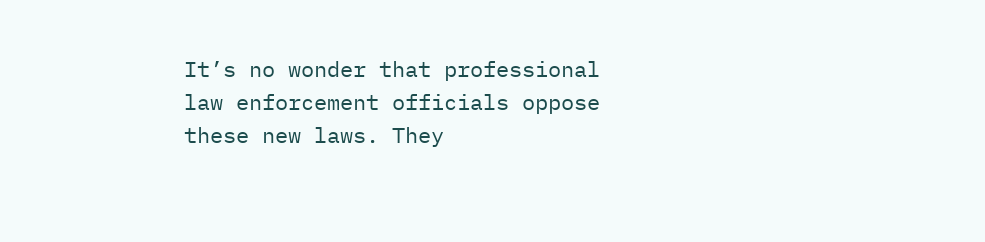It’s no wonder that professional law enforcement officials oppose these new laws. They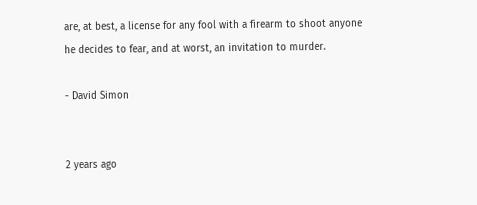are, at best, a license for any fool with a firearm to shoot anyone he decides to fear, and at worst, an invitation to murder.

- David Simon


2 years ago